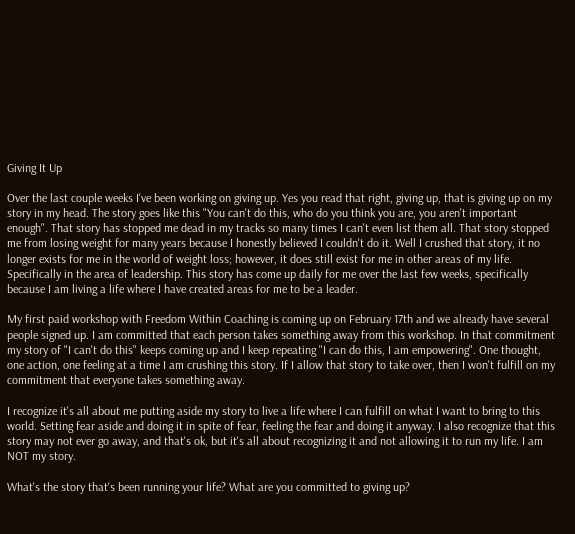Giving It Up

Over the last couple weeks I've been working on giving up. Yes you read that right, giving up, that is giving up on my story in my head. The story goes like this "You can't do this, who do you think you are, you aren't important enough". That story has stopped me dead in my tracks so many times I can't even list them all. That story stopped me from losing weight for many years because I honestly believed I couldn't do it. Well I crushed that story, it no longer exists for me in the world of weight loss; however, it does still exist for me in other areas of my life. Specifically in the area of leadership. This story has come up daily for me over the last few weeks, specifically because I am living a life where I have created areas for me to be a leader.

My first paid workshop with Freedom Within Coaching is coming up on February 17th and we already have several people signed up. I am committed that each person takes something away from this workshop. In that commitment my story of "I can't do this" keeps coming up and I keep repeating "I can do this, I am empowering". One thought, one action, one feeling at a time I am crushing this story. If I allow that story to take over, then I won't fulfill on my commitment that everyone takes something away.

I recognize it's all about me putting aside my story to live a life where I can fulfill on what I want to bring to this world. Setting fear aside and doing it in spite of fear, feeling the fear and doing it anyway. I also recognize that this story may not ever go away, and that's ok, but it's all about recognizing it and not allowing it to run my life. I am NOT my story.

What's the story that's been running your life? What are you committed to giving up?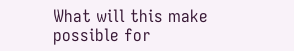What will this make possible for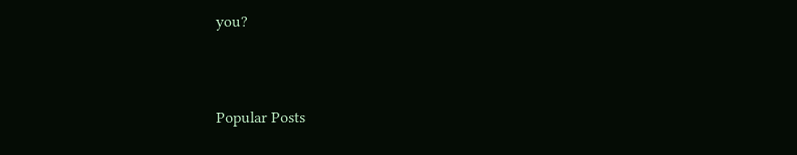you?


Popular Posts